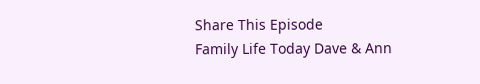Share This Episode
Family Life Today Dave & Ann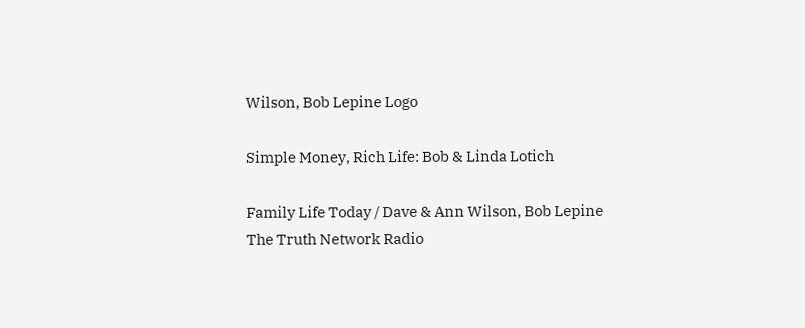Wilson, Bob Lepine Logo

Simple Money, Rich Life: Bob & Linda Lotich

Family Life Today / Dave & Ann Wilson, Bob Lepine
The Truth Network Radio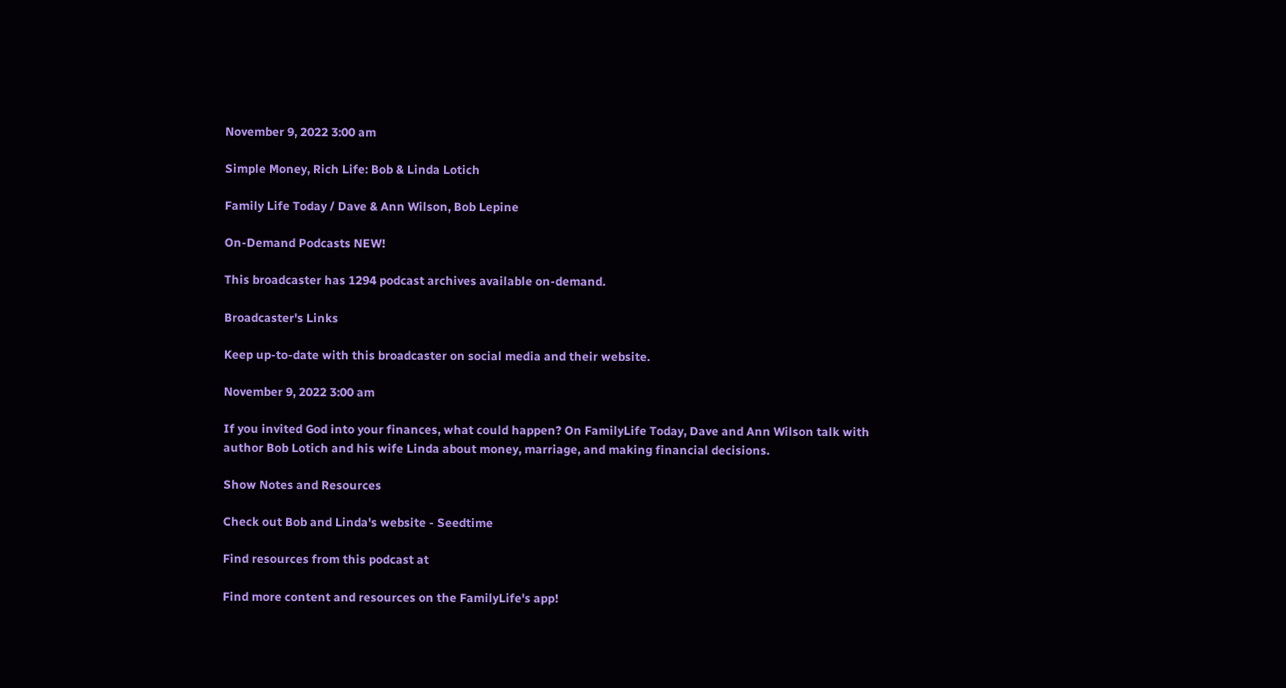November 9, 2022 3:00 am

Simple Money, Rich Life: Bob & Linda Lotich

Family Life Today / Dave & Ann Wilson, Bob Lepine

On-Demand Podcasts NEW!

This broadcaster has 1294 podcast archives available on-demand.

Broadcaster's Links

Keep up-to-date with this broadcaster on social media and their website.

November 9, 2022 3:00 am

If you invited God into your finances, what could happen? On FamilyLife Today, Dave and Ann Wilson talk with author Bob Lotich and his wife Linda about money, marriage, and making financial decisions.

Show Notes and Resources

Check out Bob and Linda's website - Seedtime

Find resources from this podcast at

Find more content and resources on the FamilyLife's app!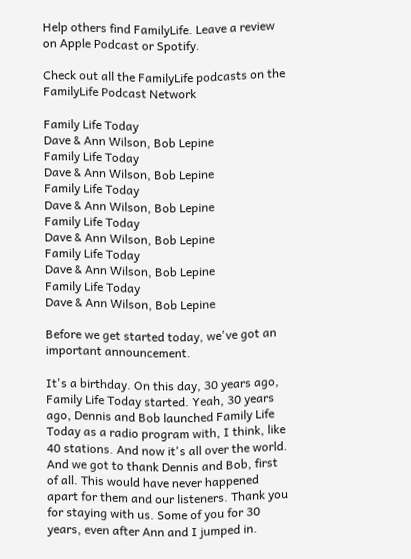Help others find FamilyLife. Leave a review on Apple Podcast or Spotify.

Check out all the FamilyLife podcasts on the FamilyLife Podcast Network

Family Life Today
Dave & Ann Wilson, Bob Lepine
Family Life Today
Dave & Ann Wilson, Bob Lepine
Family Life Today
Dave & Ann Wilson, Bob Lepine
Family Life Today
Dave & Ann Wilson, Bob Lepine
Family Life Today
Dave & Ann Wilson, Bob Lepine
Family Life Today
Dave & Ann Wilson, Bob Lepine

Before we get started today, we've got an important announcement.

It's a birthday. On this day, 30 years ago, Family Life Today started. Yeah, 30 years ago, Dennis and Bob launched Family Life Today as a radio program with, I think, like 40 stations. And now it's all over the world. And we got to thank Dennis and Bob, first of all. This would have never happened apart for them and our listeners. Thank you for staying with us. Some of you for 30 years, even after Ann and I jumped in.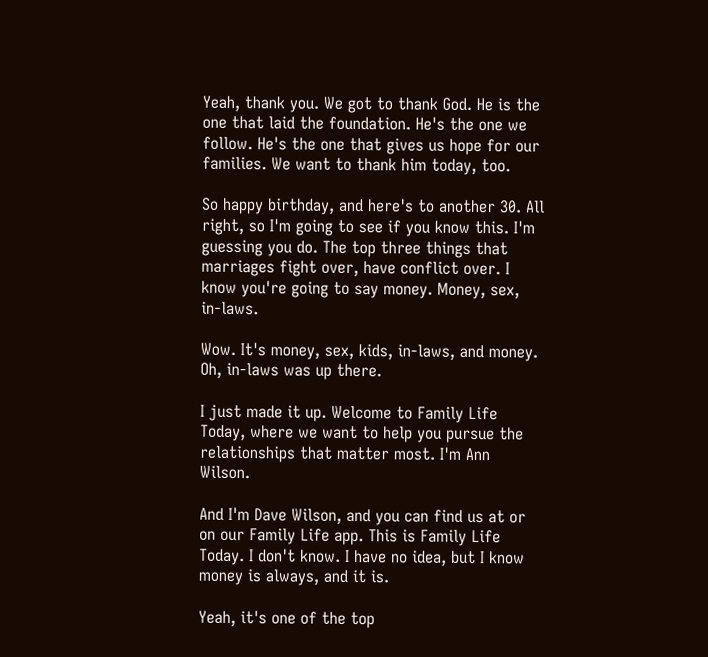Yeah, thank you. We got to thank God. He is the one that laid the foundation. He's the one we follow. He's the one that gives us hope for our families. We want to thank him today, too.

So happy birthday, and here's to another 30. All right, so I'm going to see if you know this. I'm guessing you do. The top three things that marriages fight over, have conflict over. I know you're going to say money. Money, sex, in-laws.

Wow. It's money, sex, kids, in-laws, and money. Oh, in-laws was up there.

I just made it up. Welcome to Family Life Today, where we want to help you pursue the relationships that matter most. I'm Ann Wilson.

And I'm Dave Wilson, and you can find us at or on our Family Life app. This is Family Life Today. I don't know. I have no idea, but I know money is always, and it is.

Yeah, it's one of the top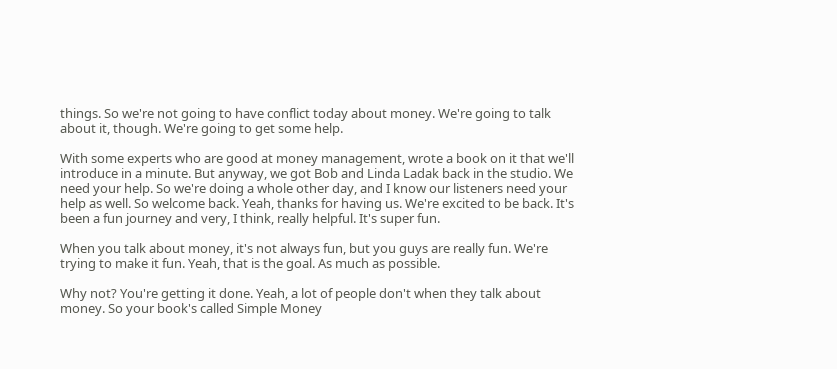things. So we're not going to have conflict today about money. We're going to talk about it, though. We're going to get some help.

With some experts who are good at money management, wrote a book on it that we'll introduce in a minute. But anyway, we got Bob and Linda Ladak back in the studio. We need your help. So we're doing a whole other day, and I know our listeners need your help as well. So welcome back. Yeah, thanks for having us. We're excited to be back. It's been a fun journey and very, I think, really helpful. It's super fun.

When you talk about money, it's not always fun, but you guys are really fun. We're trying to make it fun. Yeah, that is the goal. As much as possible.

Why not? You're getting it done. Yeah, a lot of people don't when they talk about money. So your book's called Simple Money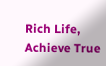Rich Life, Achieve True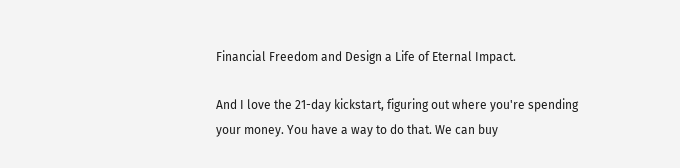Financial Freedom and Design a Life of Eternal Impact.

And I love the 21-day kickstart, figuring out where you're spending your money. You have a way to do that. We can buy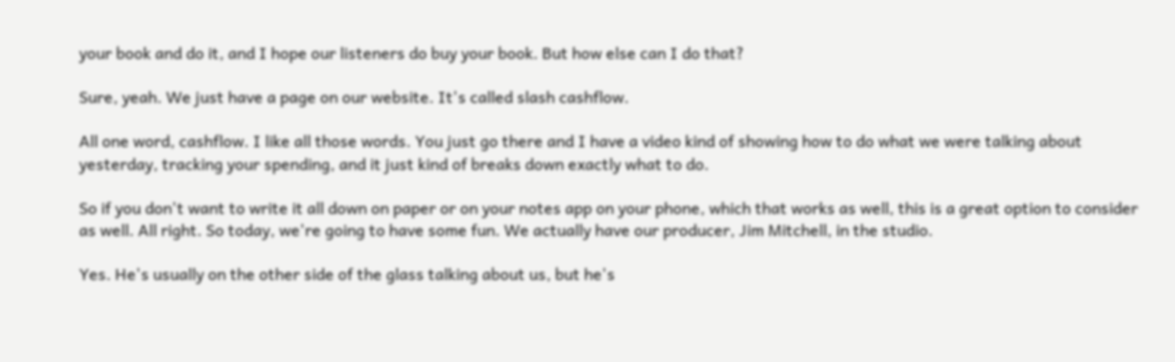your book and do it, and I hope our listeners do buy your book. But how else can I do that?

Sure, yeah. We just have a page on our website. It's called slash cashflow.

All one word, cashflow. I like all those words. You just go there and I have a video kind of showing how to do what we were talking about yesterday, tracking your spending, and it just kind of breaks down exactly what to do.

So if you don't want to write it all down on paper or on your notes app on your phone, which that works as well, this is a great option to consider as well. All right. So today, we're going to have some fun. We actually have our producer, Jim Mitchell, in the studio.

Yes. He's usually on the other side of the glass talking about us, but he's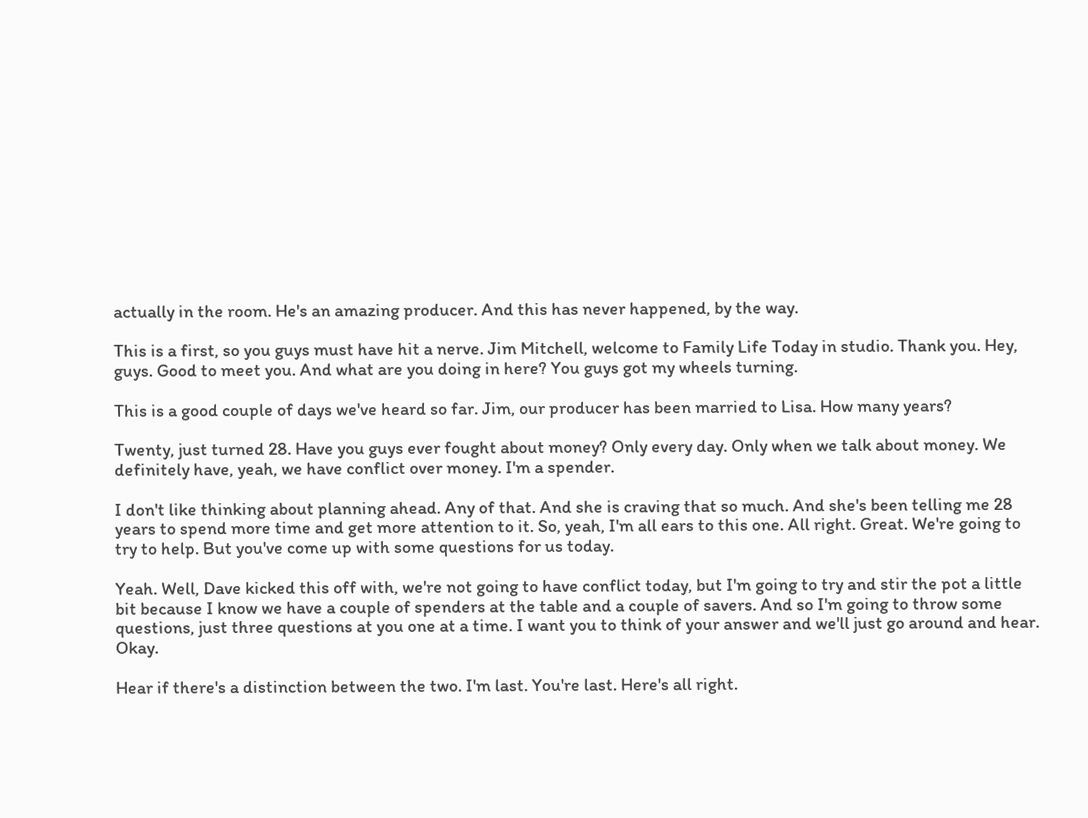actually in the room. He's an amazing producer. And this has never happened, by the way.

This is a first, so you guys must have hit a nerve. Jim Mitchell, welcome to Family Life Today in studio. Thank you. Hey, guys. Good to meet you. And what are you doing in here? You guys got my wheels turning.

This is a good couple of days we've heard so far. Jim, our producer has been married to Lisa. How many years?

Twenty, just turned 28. Have you guys ever fought about money? Only every day. Only when we talk about money. We definitely have, yeah, we have conflict over money. I'm a spender.

I don't like thinking about planning ahead. Any of that. And she is craving that so much. And she's been telling me 28 years to spend more time and get more attention to it. So, yeah, I'm all ears to this one. All right. Great. We're going to try to help. But you've come up with some questions for us today.

Yeah. Well, Dave kicked this off with, we're not going to have conflict today, but I'm going to try and stir the pot a little bit because I know we have a couple of spenders at the table and a couple of savers. And so I'm going to throw some questions, just three questions at you one at a time. I want you to think of your answer and we'll just go around and hear. Okay.

Hear if there's a distinction between the two. I'm last. You're last. Here's all right.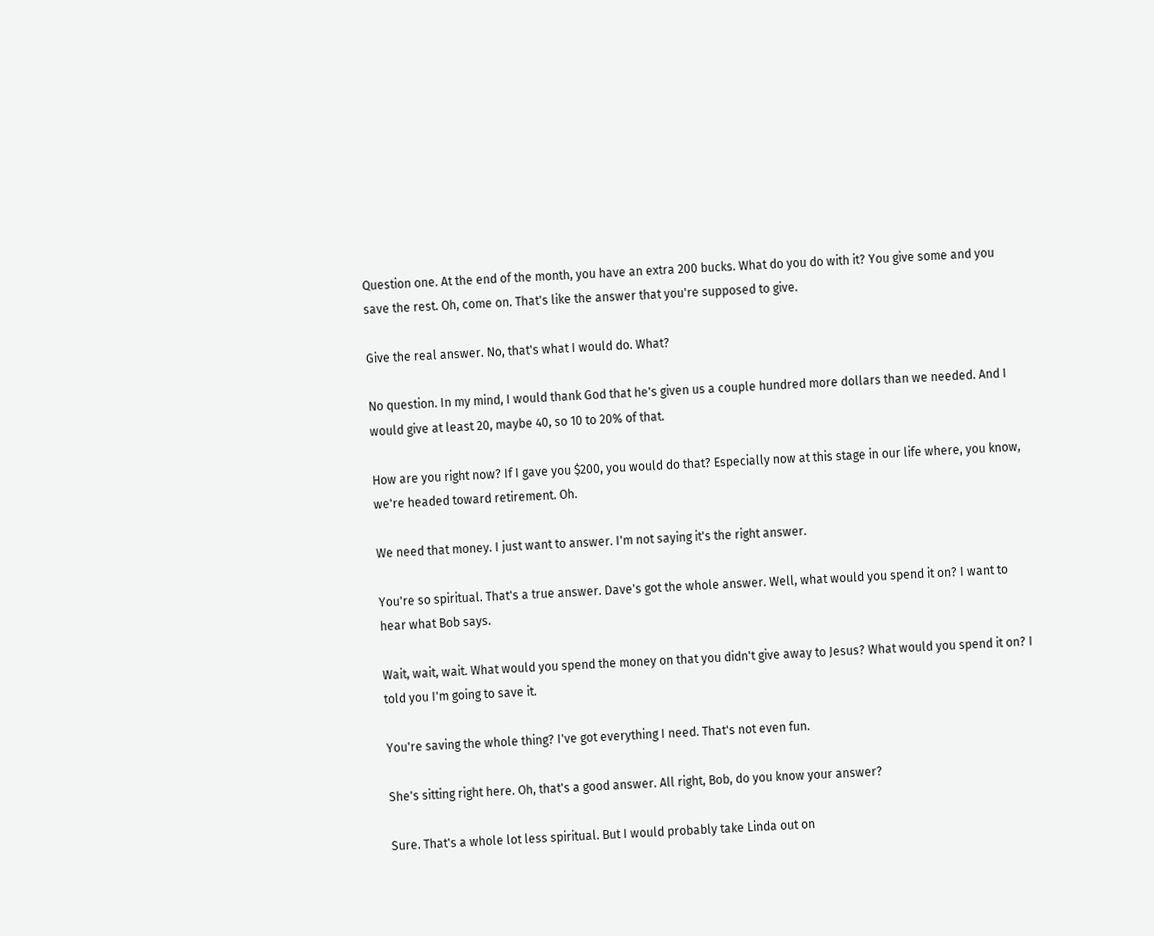Question one. At the end of the month, you have an extra 200 bucks. What do you do with it? You give some and you save the rest. Oh, come on. That's like the answer that you're supposed to give.

Give the real answer. No, that's what I would do. What?

No question. In my mind, I would thank God that he's given us a couple hundred more dollars than we needed. And I would give at least 20, maybe 40, so 10 to 20% of that.

How are you right now? If I gave you $200, you would do that? Especially now at this stage in our life where, you know, we're headed toward retirement. Oh.

We need that money. I just want to answer. I'm not saying it's the right answer.

You're so spiritual. That's a true answer. Dave's got the whole answer. Well, what would you spend it on? I want to hear what Bob says.

Wait, wait, wait. What would you spend the money on that you didn't give away to Jesus? What would you spend it on? I told you I'm going to save it.

You're saving the whole thing? I've got everything I need. That's not even fun.

She's sitting right here. Oh, that's a good answer. All right, Bob, do you know your answer?

Sure. That's a whole lot less spiritual. But I would probably take Linda out on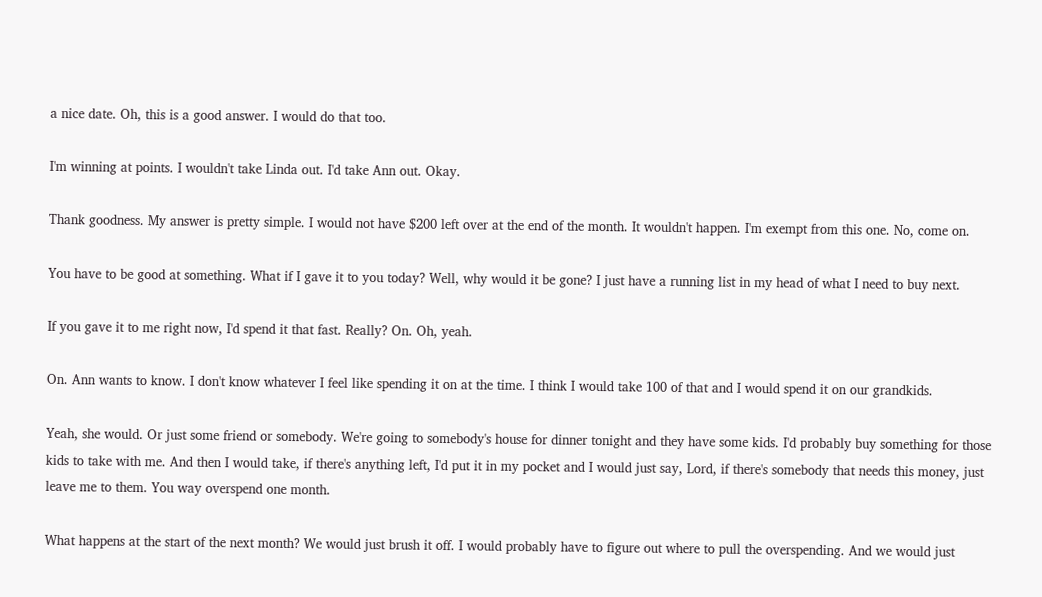a nice date. Oh, this is a good answer. I would do that too.

I'm winning at points. I wouldn't take Linda out. I'd take Ann out. Okay.

Thank goodness. My answer is pretty simple. I would not have $200 left over at the end of the month. It wouldn't happen. I'm exempt from this one. No, come on.

You have to be good at something. What if I gave it to you today? Well, why would it be gone? I just have a running list in my head of what I need to buy next.

If you gave it to me right now, I'd spend it that fast. Really? On. Oh, yeah.

On. Ann wants to know. I don't know whatever I feel like spending it on at the time. I think I would take 100 of that and I would spend it on our grandkids.

Yeah, she would. Or just some friend or somebody. We're going to somebody's house for dinner tonight and they have some kids. I'd probably buy something for those kids to take with me. And then I would take, if there's anything left, I'd put it in my pocket and I would just say, Lord, if there's somebody that needs this money, just leave me to them. You way overspend one month.

What happens at the start of the next month? We would just brush it off. I would probably have to figure out where to pull the overspending. And we would just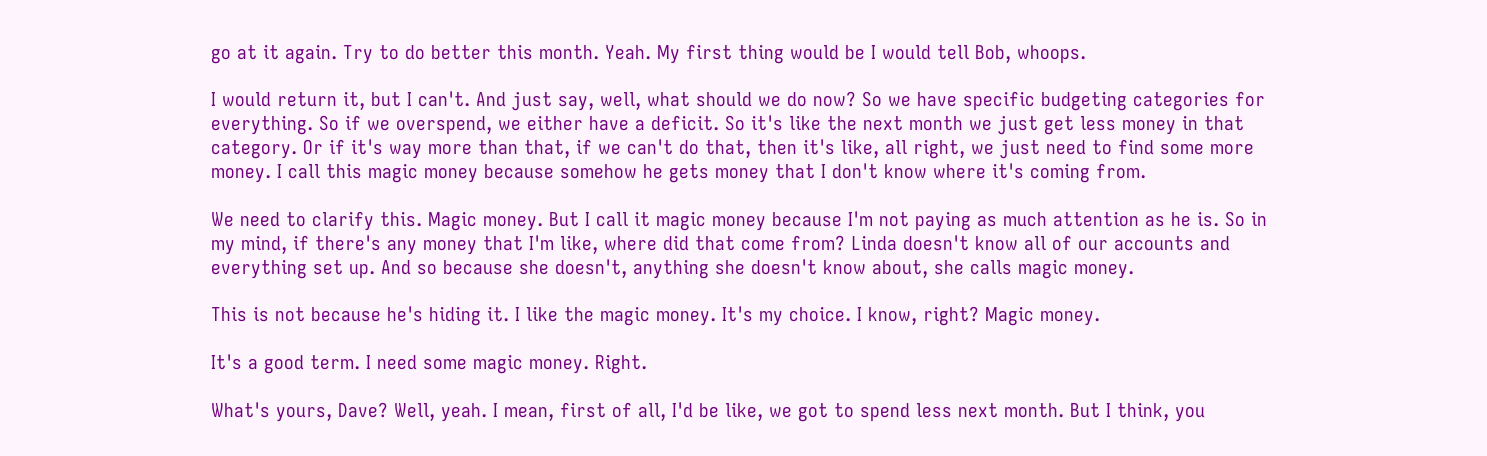go at it again. Try to do better this month. Yeah. My first thing would be I would tell Bob, whoops.

I would return it, but I can't. And just say, well, what should we do now? So we have specific budgeting categories for everything. So if we overspend, we either have a deficit. So it's like the next month we just get less money in that category. Or if it's way more than that, if we can't do that, then it's like, all right, we just need to find some more money. I call this magic money because somehow he gets money that I don't know where it's coming from.

We need to clarify this. Magic money. But I call it magic money because I'm not paying as much attention as he is. So in my mind, if there's any money that I'm like, where did that come from? Linda doesn't know all of our accounts and everything set up. And so because she doesn't, anything she doesn't know about, she calls magic money.

This is not because he's hiding it. I like the magic money. It's my choice. I know, right? Magic money.

It's a good term. I need some magic money. Right.

What's yours, Dave? Well, yeah. I mean, first of all, I'd be like, we got to spend less next month. But I think, you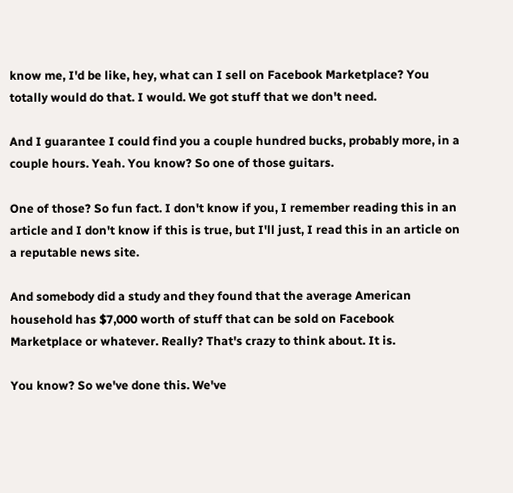know me, I'd be like, hey, what can I sell on Facebook Marketplace? You totally would do that. I would. We got stuff that we don't need.

And I guarantee I could find you a couple hundred bucks, probably more, in a couple hours. Yeah. You know? So one of those guitars.

One of those? So fun fact. I don't know if you, I remember reading this in an article and I don't know if this is true, but I'll just, I read this in an article on a reputable news site.

And somebody did a study and they found that the average American household has $7,000 worth of stuff that can be sold on Facebook Marketplace or whatever. Really? That's crazy to think about. It is.

You know? So we've done this. We've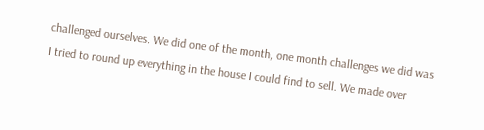challenged ourselves. We did one of the month, one month challenges we did was I tried to round up everything in the house I could find to sell. We made over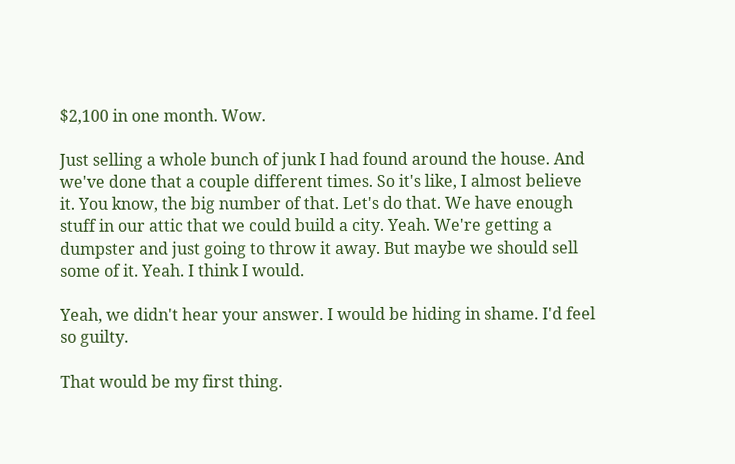$2,100 in one month. Wow.

Just selling a whole bunch of junk I had found around the house. And we've done that a couple different times. So it's like, I almost believe it. You know, the big number of that. Let's do that. We have enough stuff in our attic that we could build a city. Yeah. We're getting a dumpster and just going to throw it away. But maybe we should sell some of it. Yeah. I think I would.

Yeah, we didn't hear your answer. I would be hiding in shame. I'd feel so guilty.

That would be my first thing.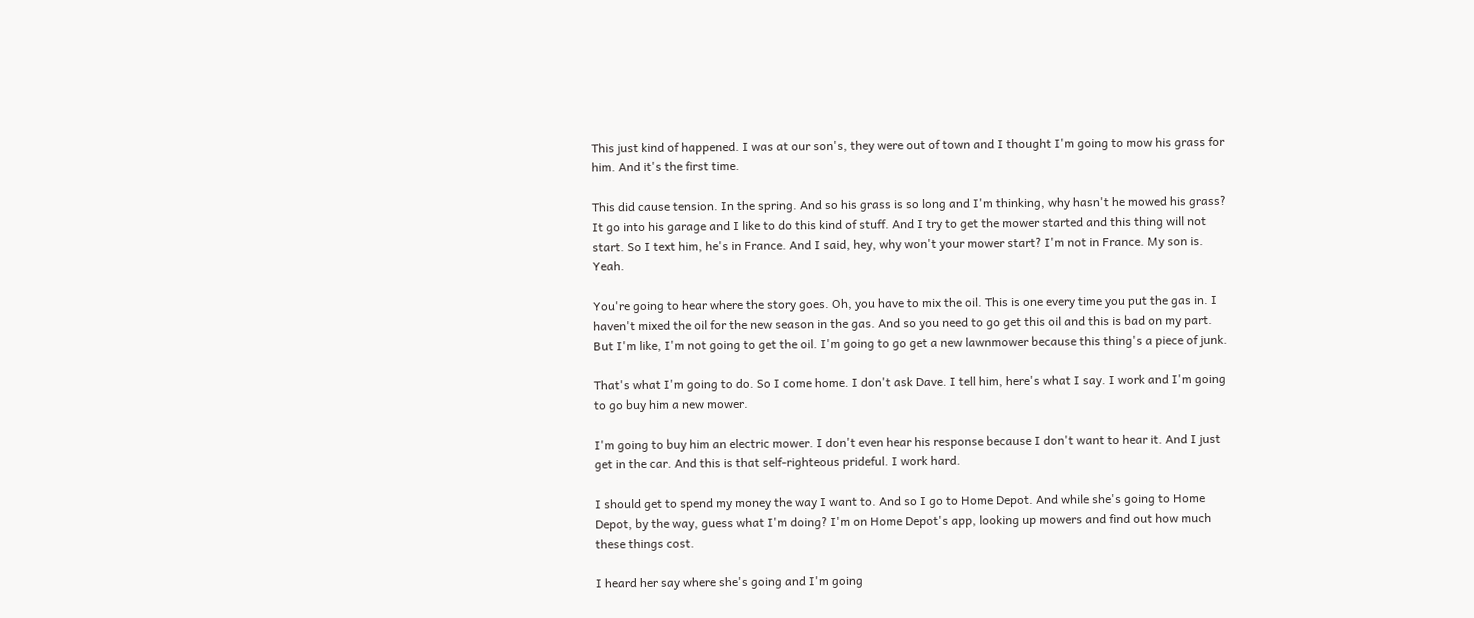This just kind of happened. I was at our son's, they were out of town and I thought I'm going to mow his grass for him. And it's the first time.

This did cause tension. In the spring. And so his grass is so long and I'm thinking, why hasn't he mowed his grass? It go into his garage and I like to do this kind of stuff. And I try to get the mower started and this thing will not start. So I text him, he's in France. And I said, hey, why won't your mower start? I'm not in France. My son is. Yeah.

You're going to hear where the story goes. Oh, you have to mix the oil. This is one every time you put the gas in. I haven't mixed the oil for the new season in the gas. And so you need to go get this oil and this is bad on my part. But I'm like, I'm not going to get the oil. I'm going to go get a new lawnmower because this thing's a piece of junk.

That's what I'm going to do. So I come home. I don't ask Dave. I tell him, here's what I say. I work and I'm going to go buy him a new mower.

I'm going to buy him an electric mower. I don't even hear his response because I don't want to hear it. And I just get in the car. And this is that self-righteous prideful. I work hard.

I should get to spend my money the way I want to. And so I go to Home Depot. And while she's going to Home Depot, by the way, guess what I'm doing? I'm on Home Depot's app, looking up mowers and find out how much these things cost.

I heard her say where she's going and I'm going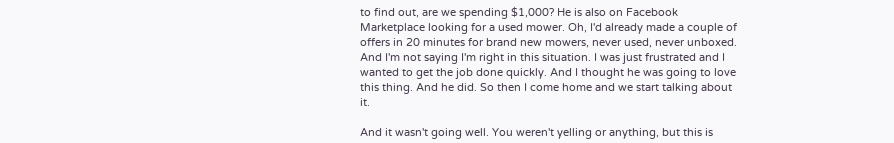to find out, are we spending $1,000? He is also on Facebook Marketplace looking for a used mower. Oh, I'd already made a couple of offers in 20 minutes for brand new mowers, never used, never unboxed. And I'm not saying I'm right in this situation. I was just frustrated and I wanted to get the job done quickly. And I thought he was going to love this thing. And he did. So then I come home and we start talking about it.

And it wasn't going well. You weren't yelling or anything, but this is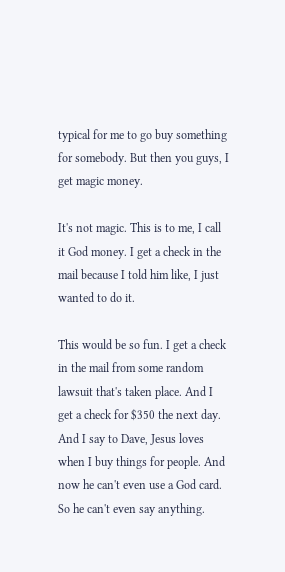typical for me to go buy something for somebody. But then you guys, I get magic money.

It's not magic. This is to me, I call it God money. I get a check in the mail because I told him like, I just wanted to do it.

This would be so fun. I get a check in the mail from some random lawsuit that's taken place. And I get a check for $350 the next day. And I say to Dave, Jesus loves when I buy things for people. And now he can't even use a God card. So he can't even say anything.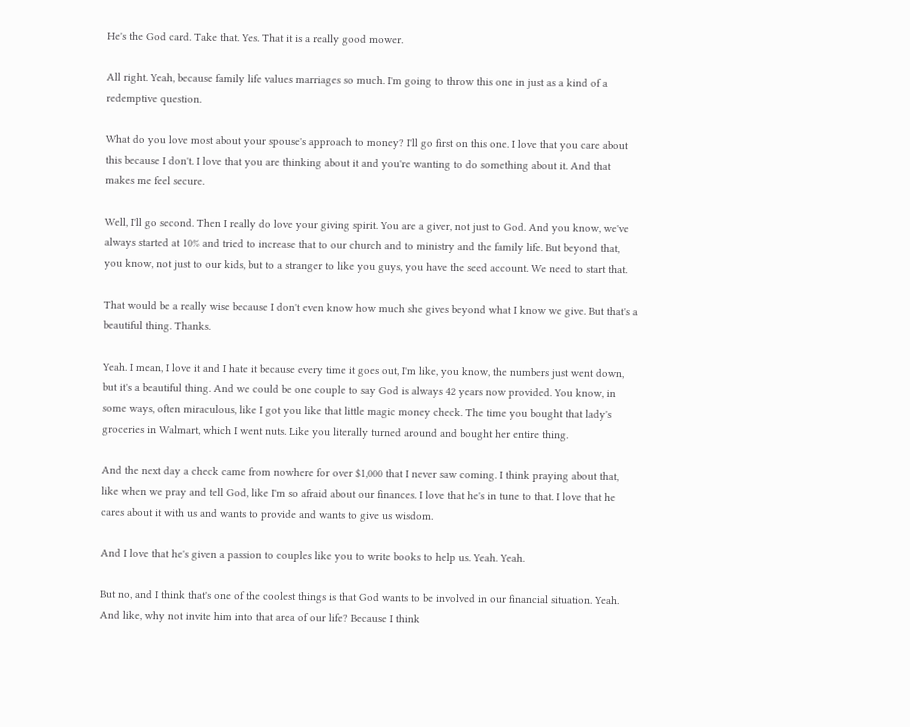He's the God card. Take that. Yes. That it is a really good mower.

All right. Yeah, because family life values marriages so much. I'm going to throw this one in just as a kind of a redemptive question.

What do you love most about your spouse's approach to money? I'll go first on this one. I love that you care about this because I don't. I love that you are thinking about it and you're wanting to do something about it. And that makes me feel secure.

Well, I'll go second. Then I really do love your giving spirit. You are a giver, not just to God. And you know, we've always started at 10% and tried to increase that to our church and to ministry and the family life. But beyond that, you know, not just to our kids, but to a stranger to like you guys, you have the seed account. We need to start that.

That would be a really wise because I don't even know how much she gives beyond what I know we give. But that's a beautiful thing. Thanks.

Yeah. I mean, I love it and I hate it because every time it goes out, I'm like, you know, the numbers just went down, but it's a beautiful thing. And we could be one couple to say God is always 42 years now provided. You know, in some ways, often miraculous, like I got you like that little magic money check. The time you bought that lady's groceries in Walmart, which I went nuts. Like you literally turned around and bought her entire thing.

And the next day a check came from nowhere for over $1,000 that I never saw coming. I think praying about that, like when we pray and tell God, like I'm so afraid about our finances. I love that he's in tune to that. I love that he cares about it with us and wants to provide and wants to give us wisdom.

And I love that he's given a passion to couples like you to write books to help us. Yeah. Yeah.

But no, and I think that's one of the coolest things is that God wants to be involved in our financial situation. Yeah. And like, why not invite him into that area of our life? Because I think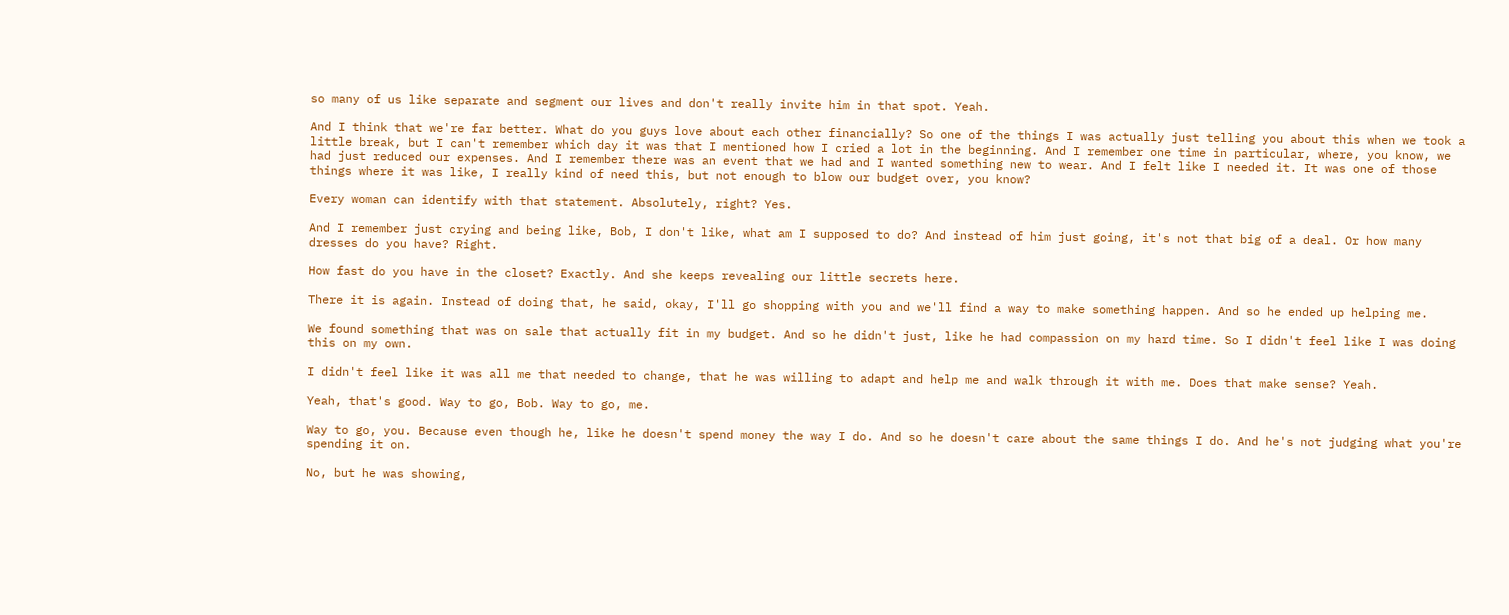so many of us like separate and segment our lives and don't really invite him in that spot. Yeah.

And I think that we're far better. What do you guys love about each other financially? So one of the things I was actually just telling you about this when we took a little break, but I can't remember which day it was that I mentioned how I cried a lot in the beginning. And I remember one time in particular, where, you know, we had just reduced our expenses. And I remember there was an event that we had and I wanted something new to wear. And I felt like I needed it. It was one of those things where it was like, I really kind of need this, but not enough to blow our budget over, you know?

Every woman can identify with that statement. Absolutely, right? Yes.

And I remember just crying and being like, Bob, I don't like, what am I supposed to do? And instead of him just going, it's not that big of a deal. Or how many dresses do you have? Right.

How fast do you have in the closet? Exactly. And she keeps revealing our little secrets here.

There it is again. Instead of doing that, he said, okay, I'll go shopping with you and we'll find a way to make something happen. And so he ended up helping me.

We found something that was on sale that actually fit in my budget. And so he didn't just, like he had compassion on my hard time. So I didn't feel like I was doing this on my own.

I didn't feel like it was all me that needed to change, that he was willing to adapt and help me and walk through it with me. Does that make sense? Yeah.

Yeah, that's good. Way to go, Bob. Way to go, me.

Way to go, you. Because even though he, like he doesn't spend money the way I do. And so he doesn't care about the same things I do. And he's not judging what you're spending it on.

No, but he was showing,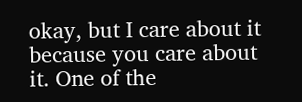okay, but I care about it because you care about it. One of the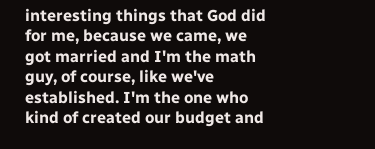interesting things that God did for me, because we came, we got married and I'm the math guy, of course, like we've established. I'm the one who kind of created our budget and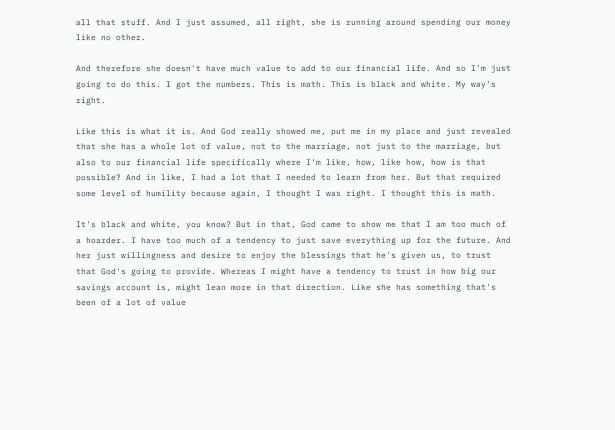all that stuff. And I just assumed, all right, she is running around spending our money like no other.

And therefore she doesn't have much value to add to our financial life. And so I'm just going to do this. I got the numbers. This is math. This is black and white. My way's right.

Like this is what it is. And God really showed me, put me in my place and just revealed that she has a whole lot of value, not to the marriage, not just to the marriage, but also to our financial life specifically where I'm like, how, like how, how is that possible? And in like, I had a lot that I needed to learn from her. But that required some level of humility because again, I thought I was right. I thought this is math.

It's black and white, you know? But in that, God came to show me that I am too much of a hoarder. I have too much of a tendency to just save everything up for the future. And her just willingness and desire to enjoy the blessings that he's given us, to trust that God's going to provide. Whereas I might have a tendency to trust in how big our savings account is, might lean more in that direction. Like she has something that's been of a lot of value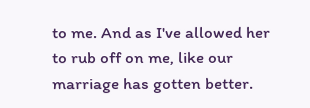to me. And as I've allowed her to rub off on me, like our marriage has gotten better.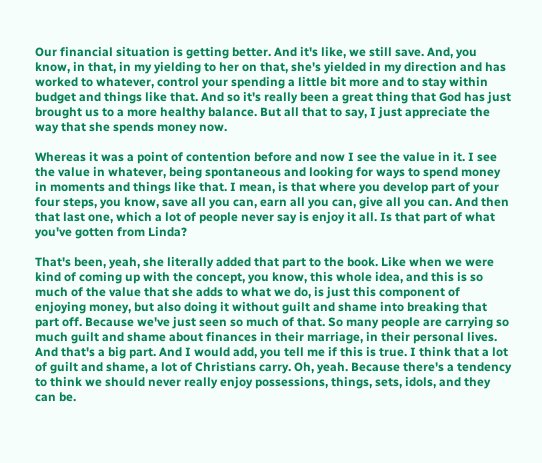Our financial situation is getting better. And it's like, we still save. And, you know, in that, in my yielding to her on that, she's yielded in my direction and has worked to whatever, control your spending a little bit more and to stay within budget and things like that. And so it's really been a great thing that God has just brought us to a more healthy balance. But all that to say, I just appreciate the way that she spends money now.

Whereas it was a point of contention before and now I see the value in it. I see the value in whatever, being spontaneous and looking for ways to spend money in moments and things like that. I mean, is that where you develop part of your four steps, you know, save all you can, earn all you can, give all you can. And then that last one, which a lot of people never say is enjoy it all. Is that part of what you've gotten from Linda?

That's been, yeah, she literally added that part to the book. Like when we were kind of coming up with the concept, you know, this whole idea, and this is so much of the value that she adds to what we do, is just this component of enjoying money, but also doing it without guilt and shame into breaking that part off. Because we've just seen so much of that. So many people are carrying so much guilt and shame about finances in their marriage, in their personal lives. And that's a big part. And I would add, you tell me if this is true. I think that a lot of guilt and shame, a lot of Christians carry. Oh, yeah. Because there's a tendency to think we should never really enjoy possessions, things, sets, idols, and they can be.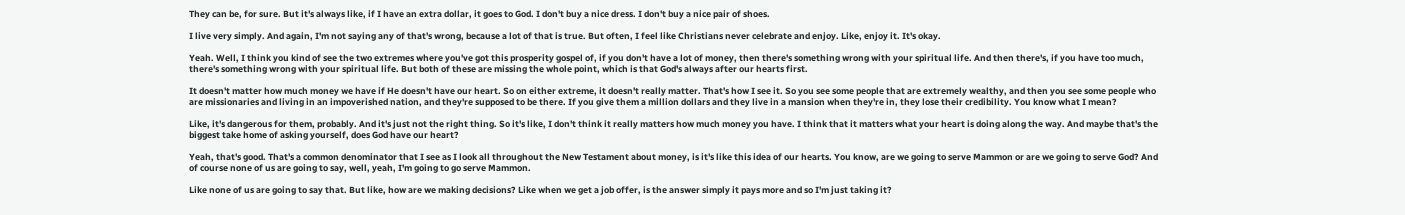They can be, for sure. But it's always like, if I have an extra dollar, it goes to God. I don't buy a nice dress. I don't buy a nice pair of shoes.

I live very simply. And again, I'm not saying any of that's wrong, because a lot of that is true. But often, I feel like Christians never celebrate and enjoy. Like, enjoy it. It's okay.

Yeah. Well, I think you kind of see the two extremes where you've got this prosperity gospel of, if you don't have a lot of money, then there's something wrong with your spiritual life. And then there's, if you have too much, there's something wrong with your spiritual life. But both of these are missing the whole point, which is that God's always after our hearts first.

It doesn't matter how much money we have if He doesn't have our heart. So on either extreme, it doesn't really matter. That's how I see it. So you see some people that are extremely wealthy, and then you see some people who are missionaries and living in an impoverished nation, and they're supposed to be there. If you give them a million dollars and they live in a mansion when they're in, they lose their credibility. You know what I mean?

Like, it's dangerous for them, probably. And it's just not the right thing. So it's like, I don't think it really matters how much money you have. I think that it matters what your heart is doing along the way. And maybe that's the biggest take home of asking yourself, does God have our heart?

Yeah, that's good. That's a common denominator that I see as I look all throughout the New Testament about money, is it's like this idea of our hearts. You know, are we going to serve Mammon or are we going to serve God? And of course none of us are going to say, well, yeah, I'm going to go serve Mammon.

Like none of us are going to say that. But like, how are we making decisions? Like when we get a job offer, is the answer simply it pays more and so I'm just taking it?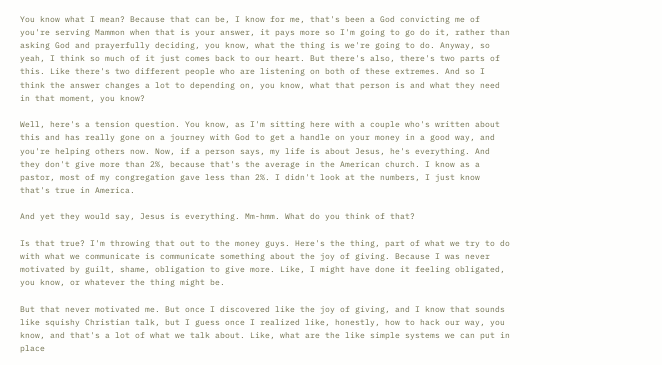You know what I mean? Because that can be, I know for me, that's been a God convicting me of you're serving Mammon when that is your answer, it pays more so I'm going to go do it, rather than asking God and prayerfully deciding, you know, what the thing is we're going to do. Anyway, so yeah, I think so much of it just comes back to our heart. But there's also, there's two parts of this. Like there's two different people who are listening on both of these extremes. And so I think the answer changes a lot to depending on, you know, what that person is and what they need in that moment, you know?

Well, here's a tension question. You know, as I'm sitting here with a couple who's written about this and has really gone on a journey with God to get a handle on your money in a good way, and you're helping others now. Now, if a person says, my life is about Jesus, he's everything. And they don't give more than 2%, because that's the average in the American church. I know as a pastor, most of my congregation gave less than 2%. I didn't look at the numbers, I just know that's true in America.

And yet they would say, Jesus is everything. Mm-hmm. What do you think of that?

Is that true? I'm throwing that out to the money guys. Here's the thing, part of what we try to do with what we communicate is communicate something about the joy of giving. Because I was never motivated by guilt, shame, obligation to give more. Like, I might have done it feeling obligated, you know, or whatever the thing might be.

But that never motivated me. But once I discovered like the joy of giving, and I know that sounds like squishy Christian talk, but I guess once I realized like, honestly, how to hack our way, you know, and that's a lot of what we talk about. Like, what are the like simple systems we can put in place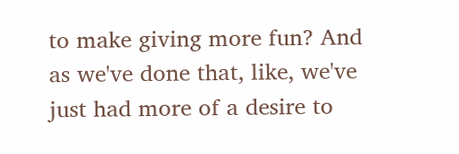to make giving more fun? And as we've done that, like, we've just had more of a desire to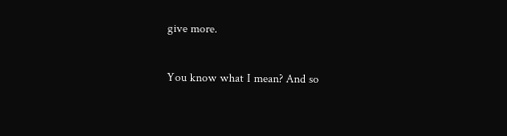give more.

You know what I mean? And so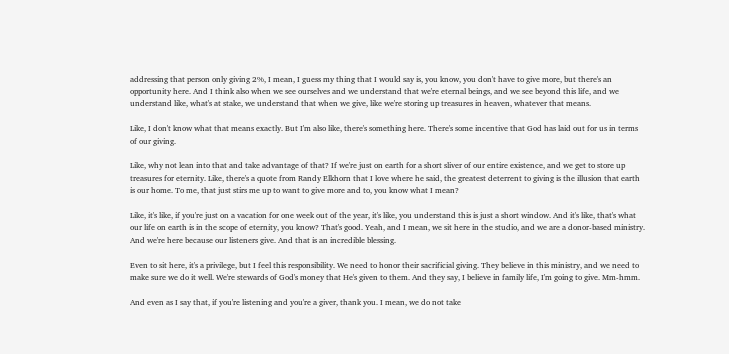addressing that person only giving 2%, I mean, I guess my thing that I would say is, you know, you don't have to give more, but there's an opportunity here. And I think also when we see ourselves and we understand that we're eternal beings, and we see beyond this life, and we understand like, what's at stake, we understand that when we give, like we're storing up treasures in heaven, whatever that means.

Like, I don't know what that means exactly. But I'm also like, there's something here. There's some incentive that God has laid out for us in terms of our giving.

Like, why not lean into that and take advantage of that? If we're just on earth for a short sliver of our entire existence, and we get to store up treasures for eternity. Like, there's a quote from Randy Elkhorn that I love where he said, the greatest deterrent to giving is the illusion that earth is our home. To me, that just stirs me up to want to give more and to, you know what I mean?

Like, it's like, if you're just on a vacation for one week out of the year, it's like, you understand this is just a short window. And it's like, that's what our life on earth is in the scope of eternity, you know? That's good. Yeah, and I mean, we sit here in the studio, and we are a donor-based ministry. And we're here because our listeners give. And that is an incredible blessing.

Even to sit here, it's a privilege, but I feel this responsibility. We need to honor their sacrificial giving. They believe in this ministry, and we need to make sure we do it well. We're stewards of God's money that He's given to them. And they say, I believe in family life, I'm going to give. Mm-hmm.

And even as I say that, if you're listening and you're a giver, thank you. I mean, we do not take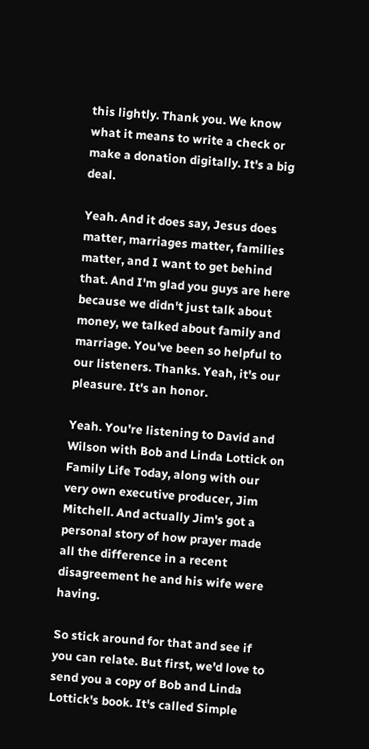this lightly. Thank you. We know what it means to write a check or make a donation digitally. It's a big deal.

Yeah. And it does say, Jesus does matter, marriages matter, families matter, and I want to get behind that. And I'm glad you guys are here because we didn't just talk about money, we talked about family and marriage. You've been so helpful to our listeners. Thanks. Yeah, it's our pleasure. It's an honor.

Yeah. You're listening to David and Wilson with Bob and Linda Lottick on Family Life Today, along with our very own executive producer, Jim Mitchell. And actually Jim's got a personal story of how prayer made all the difference in a recent disagreement he and his wife were having.

So stick around for that and see if you can relate. But first, we'd love to send you a copy of Bob and Linda Lottick's book. It's called Simple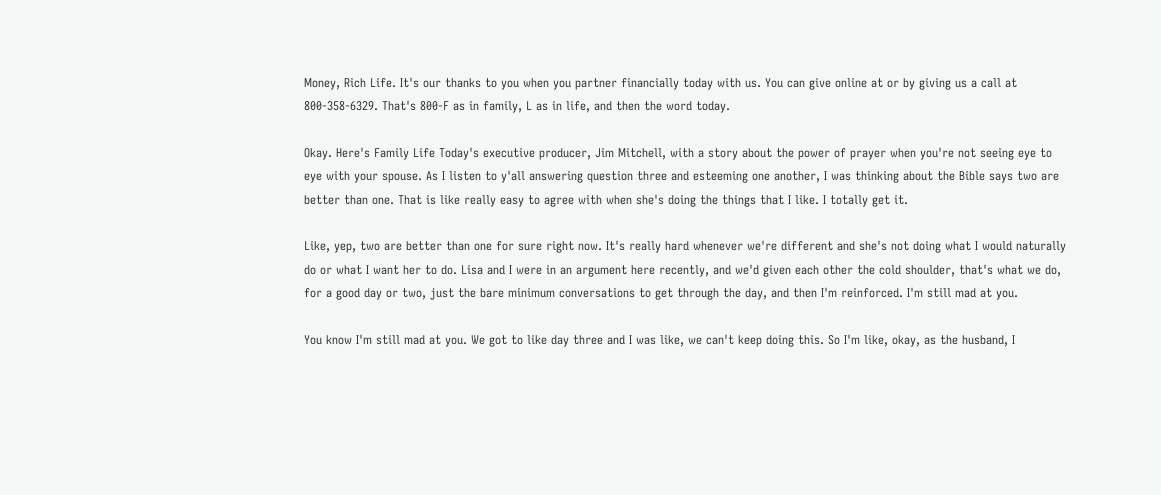Money, Rich Life. It's our thanks to you when you partner financially today with us. You can give online at or by giving us a call at 800-358-6329. That's 800-F as in family, L as in life, and then the word today.

Okay. Here's Family Life Today's executive producer, Jim Mitchell, with a story about the power of prayer when you're not seeing eye to eye with your spouse. As I listen to y'all answering question three and esteeming one another, I was thinking about the Bible says two are better than one. That is like really easy to agree with when she's doing the things that I like. I totally get it.

Like, yep, two are better than one for sure right now. It's really hard whenever we're different and she's not doing what I would naturally do or what I want her to do. Lisa and I were in an argument here recently, and we'd given each other the cold shoulder, that's what we do, for a good day or two, just the bare minimum conversations to get through the day, and then I'm reinforced. I'm still mad at you.

You know I'm still mad at you. We got to like day three and I was like, we can't keep doing this. So I'm like, okay, as the husband, I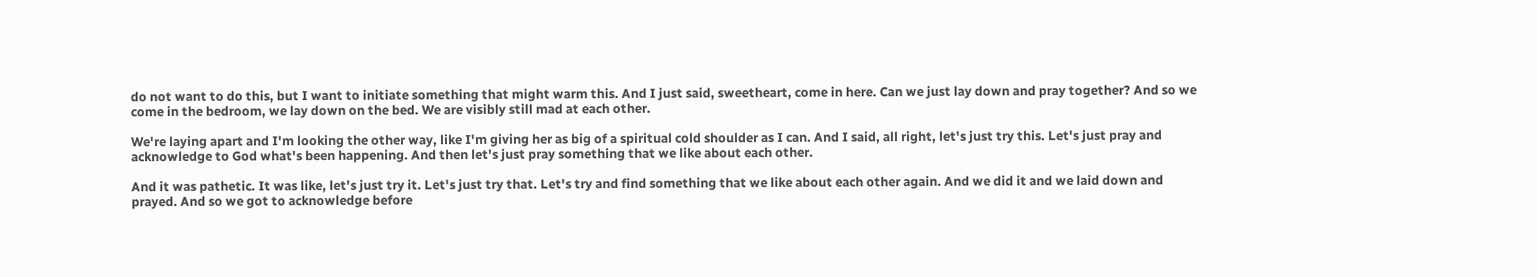do not want to do this, but I want to initiate something that might warm this. And I just said, sweetheart, come in here. Can we just lay down and pray together? And so we come in the bedroom, we lay down on the bed. We are visibly still mad at each other.

We're laying apart and I'm looking the other way, like I'm giving her as big of a spiritual cold shoulder as I can. And I said, all right, let's just try this. Let's just pray and acknowledge to God what's been happening. And then let's just pray something that we like about each other.

And it was pathetic. It was like, let's just try it. Let's just try that. Let's try and find something that we like about each other again. And we did it and we laid down and prayed. And so we got to acknowledge before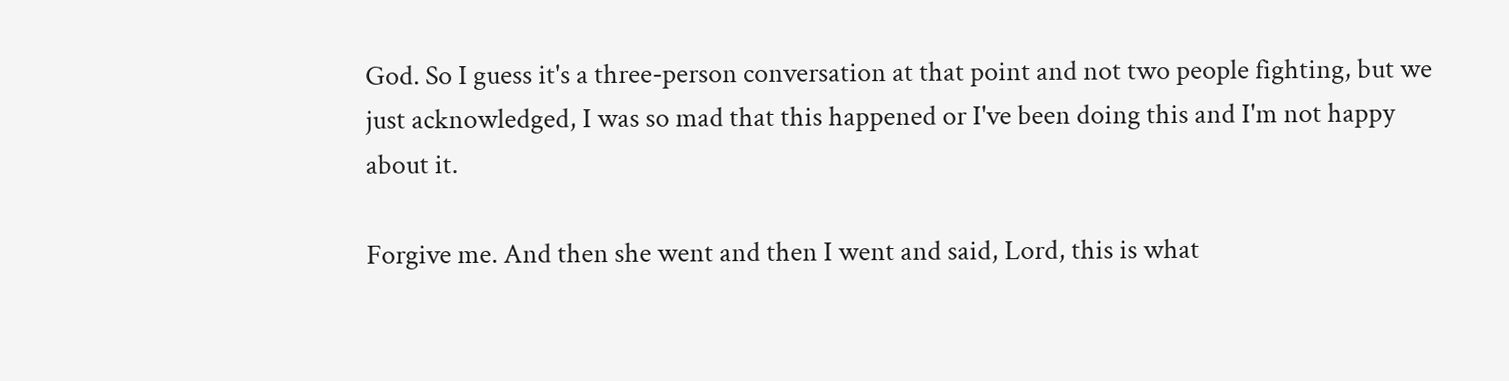God. So I guess it's a three-person conversation at that point and not two people fighting, but we just acknowledged, I was so mad that this happened or I've been doing this and I'm not happy about it.

Forgive me. And then she went and then I went and said, Lord, this is what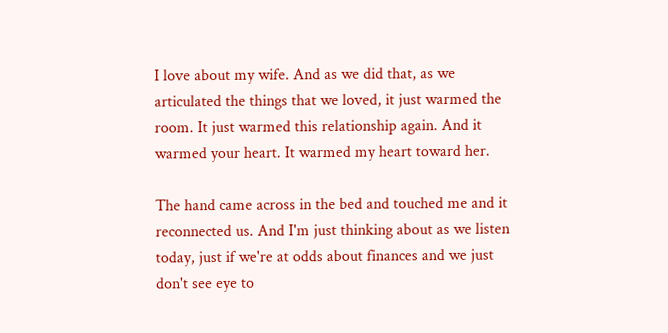I love about my wife. And as we did that, as we articulated the things that we loved, it just warmed the room. It just warmed this relationship again. And it warmed your heart. It warmed my heart toward her.

The hand came across in the bed and touched me and it reconnected us. And I'm just thinking about as we listen today, just if we're at odds about finances and we just don't see eye to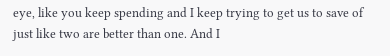eye, like you keep spending and I keep trying to get us to save of just like two are better than one. And I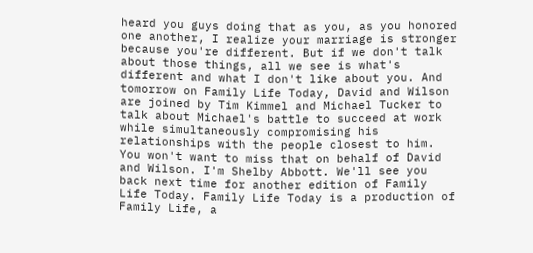heard you guys doing that as you, as you honored one another, I realize your marriage is stronger because you're different. But if we don't talk about those things, all we see is what's different and what I don't like about you. And tomorrow on Family Life Today, David and Wilson are joined by Tim Kimmel and Michael Tucker to talk about Michael's battle to succeed at work while simultaneously compromising his relationships with the people closest to him. You won't want to miss that on behalf of David and Wilson. I'm Shelby Abbott. We'll see you back next time for another edition of Family Life Today. Family Life Today is a production of Family Life, a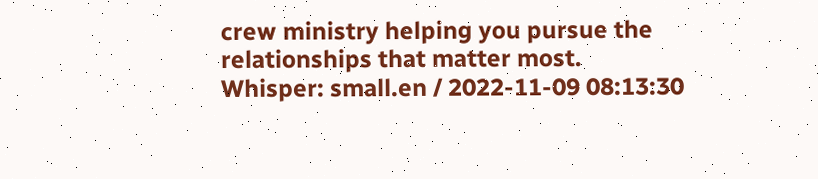crew ministry helping you pursue the relationships that matter most.
Whisper: small.en / 2022-11-09 08:13:30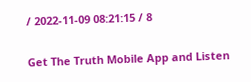/ 2022-11-09 08:21:15 / 8

Get The Truth Mobile App and Listen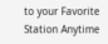to your Favorite Station Anytime